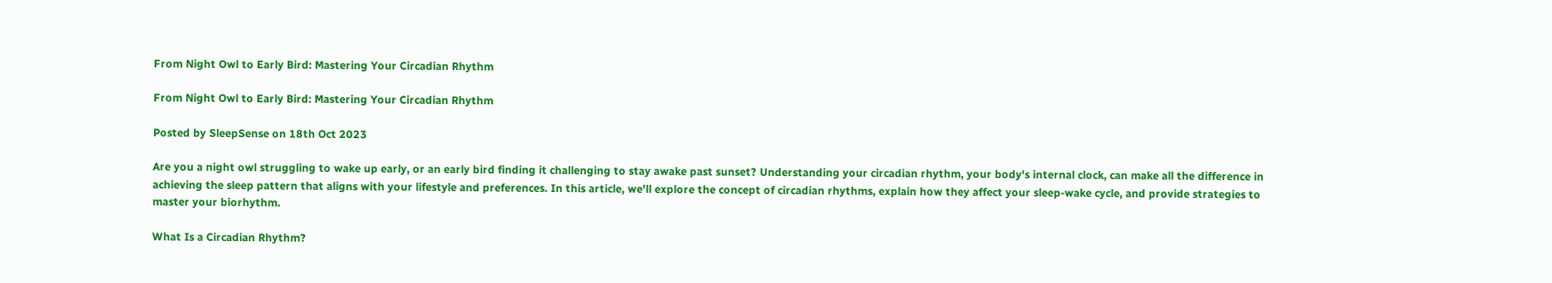From Night Owl to Early Bird: Mastering Your Circadian Rhythm

From Night Owl to Early Bird: Mastering Your Circadian Rhythm

Posted by SleepSense on 18th Oct 2023

Are you a night owl struggling to wake up early, or an early bird finding it challenging to stay awake past sunset? Understanding your circadian rhythm, your body's internal clock, can make all the difference in achieving the sleep pattern that aligns with your lifestyle and preferences. In this article, we'll explore the concept of circadian rhythms, explain how they affect your sleep-wake cycle, and provide strategies to master your biorhythm.

What Is a Circadian Rhythm?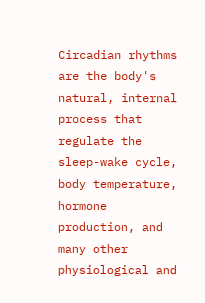Circadian rhythms are the body's natural, internal process that regulate the sleep-wake cycle, body temperature, hormone production, and many other physiological and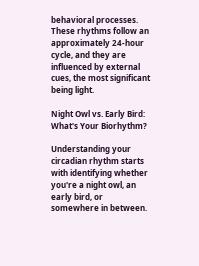behavioral processes. These rhythms follow an approximately 24-hour cycle, and they are influenced by external cues, the most significant being light.

Night Owl vs. Early Bird: What's Your Biorhythm?

Understanding your circadian rhythm starts with identifying whether you're a night owl, an early bird, or somewhere in between.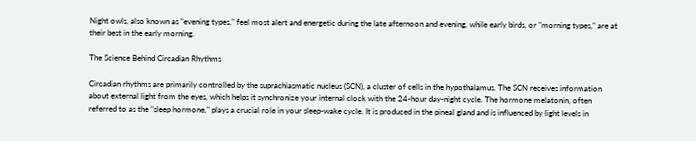Night owls, also known as "evening types," feel most alert and energetic during the late afternoon and evening, while early birds, or "morning types," are at their best in the early morning.

The Science Behind Circadian Rhythms

Circadian rhythms are primarily controlled by the suprachiasmatic nucleus (SCN), a cluster of cells in the hypothalamus. The SCN receives information about external light from the eyes, which helps it synchronize your internal clock with the 24-hour day-night cycle. The hormone melatonin, often referred to as the "sleep hormone," plays a crucial role in your sleep-wake cycle. It is produced in the pineal gland and is influenced by light levels in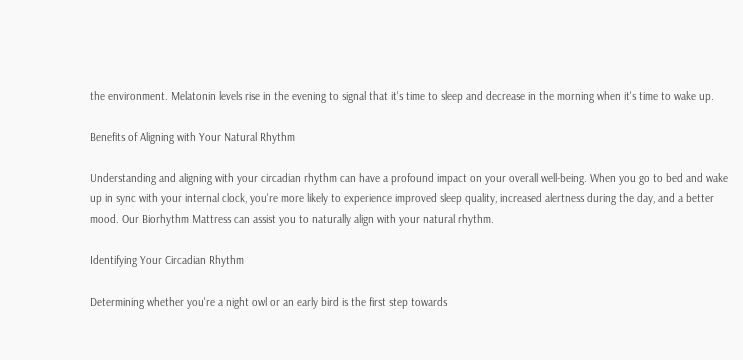the environment. Melatonin levels rise in the evening to signal that it's time to sleep and decrease in the morning when it's time to wake up.

Benefits of Aligning with Your Natural Rhythm

Understanding and aligning with your circadian rhythm can have a profound impact on your overall well-being. When you go to bed and wake up in sync with your internal clock, you're more likely to experience improved sleep quality, increased alertness during the day, and a better mood. Our Biorhythm Mattress can assist you to naturally align with your natural rhythm.

Identifying Your Circadian Rhythm

Determining whether you're a night owl or an early bird is the first step towards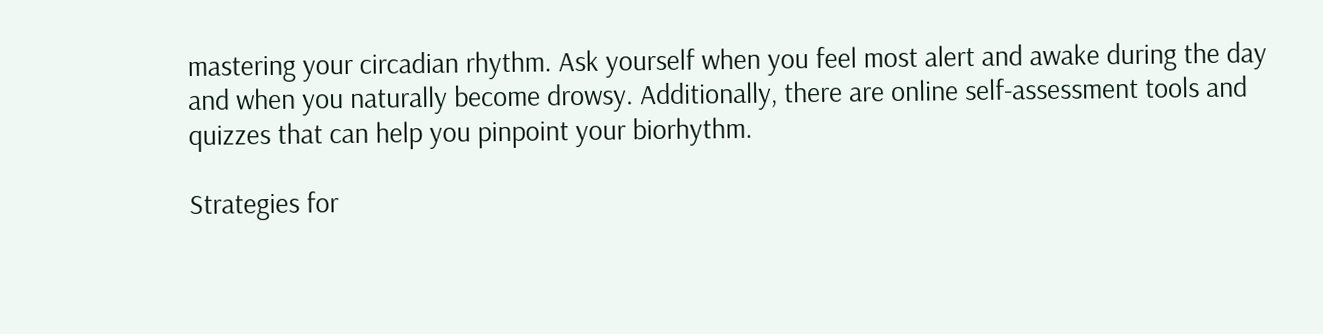mastering your circadian rhythm. Ask yourself when you feel most alert and awake during the day and when you naturally become drowsy. Additionally, there are online self-assessment tools and quizzes that can help you pinpoint your biorhythm.

Strategies for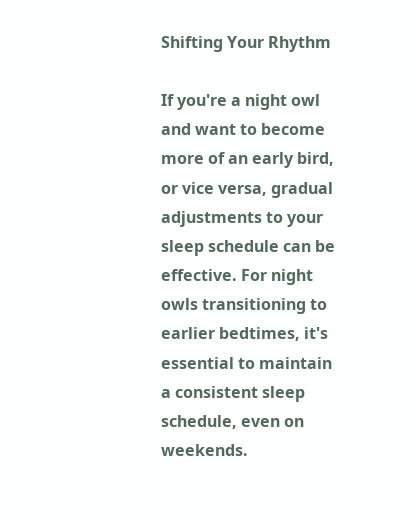Shifting Your Rhythm

If you're a night owl and want to become more of an early bird, or vice versa, gradual adjustments to your sleep schedule can be effective. For night owls transitioning to earlier bedtimes, it's essential to maintain a consistent sleep schedule, even on weekends.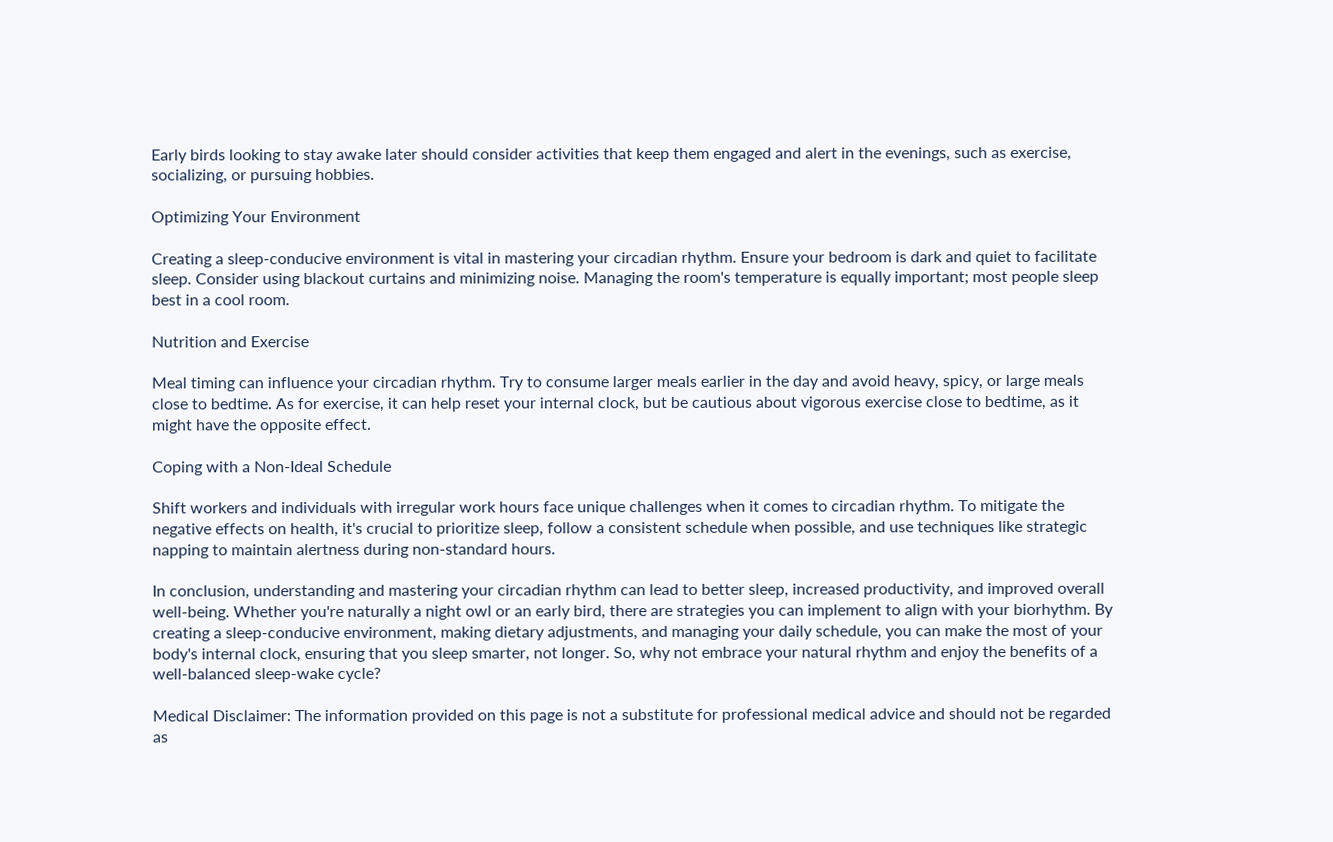Early birds looking to stay awake later should consider activities that keep them engaged and alert in the evenings, such as exercise, socializing, or pursuing hobbies.

Optimizing Your Environment

Creating a sleep-conducive environment is vital in mastering your circadian rhythm. Ensure your bedroom is dark and quiet to facilitate sleep. Consider using blackout curtains and minimizing noise. Managing the room's temperature is equally important; most people sleep best in a cool room.

Nutrition and Exercise

Meal timing can influence your circadian rhythm. Try to consume larger meals earlier in the day and avoid heavy, spicy, or large meals close to bedtime. As for exercise, it can help reset your internal clock, but be cautious about vigorous exercise close to bedtime, as it might have the opposite effect.

Coping with a Non-Ideal Schedule

Shift workers and individuals with irregular work hours face unique challenges when it comes to circadian rhythm. To mitigate the negative effects on health, it's crucial to prioritize sleep, follow a consistent schedule when possible, and use techniques like strategic napping to maintain alertness during non-standard hours.

In conclusion, understanding and mastering your circadian rhythm can lead to better sleep, increased productivity, and improved overall well-being. Whether you're naturally a night owl or an early bird, there are strategies you can implement to align with your biorhythm. By creating a sleep-conducive environment, making dietary adjustments, and managing your daily schedule, you can make the most of your body's internal clock, ensuring that you sleep smarter, not longer. So, why not embrace your natural rhythm and enjoy the benefits of a well-balanced sleep-wake cycle?

Medical Disclaimer: The information provided on this page is not a substitute for professional medical advice and should not be regarded as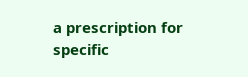a prescription for specific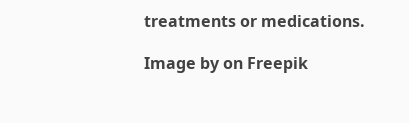treatments or medications.

Image by on Freepik